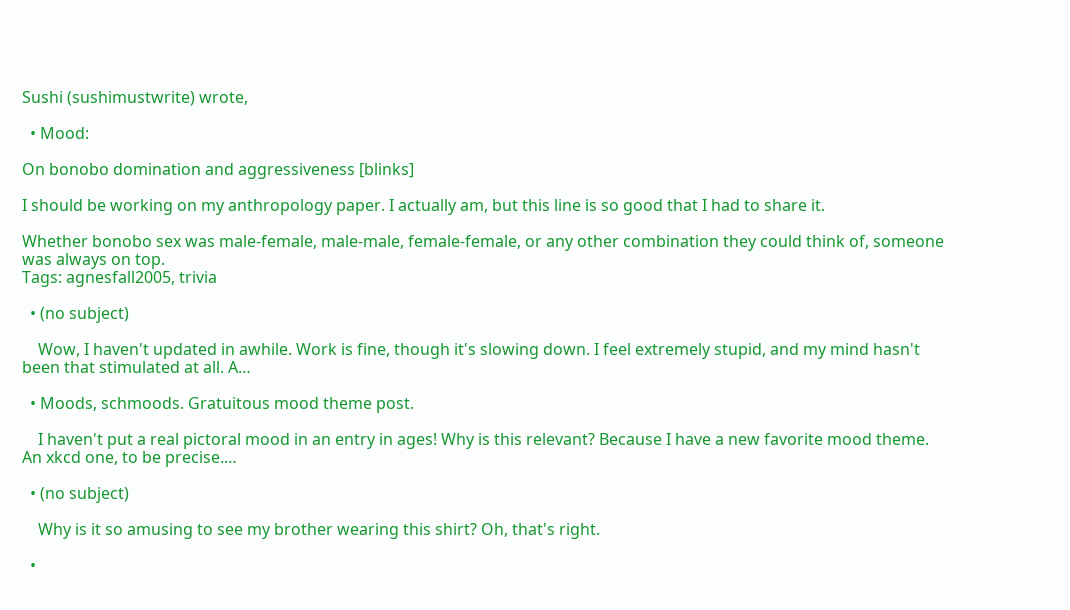Sushi (sushimustwrite) wrote,

  • Mood:

On bonobo domination and aggressiveness [blinks]

I should be working on my anthropology paper. I actually am, but this line is so good that I had to share it.

Whether bonobo sex was male-female, male-male, female-female, or any other combination they could think of, someone was always on top.
Tags: agnesfall2005, trivia

  • (no subject)

    Wow, I haven't updated in awhile. Work is fine, though it's slowing down. I feel extremely stupid, and my mind hasn't been that stimulated at all. A…

  • Moods, schmoods. Gratuitous mood theme post.

    I haven't put a real pictoral mood in an entry in ages! Why is this relevant? Because I have a new favorite mood theme. An xkcd one, to be precise.…

  • (no subject)

    Why is it so amusing to see my brother wearing this shirt? Oh, that's right.

  •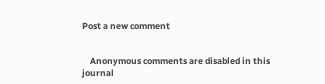Post a new comment


    Anonymous comments are disabled in this journal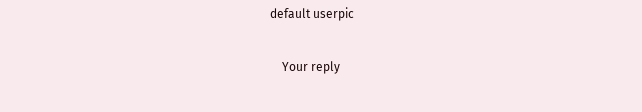default userpic

    Your reply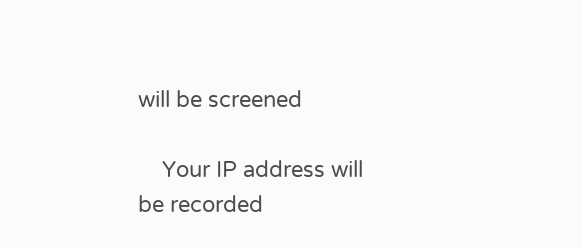will be screened

    Your IP address will be recorded